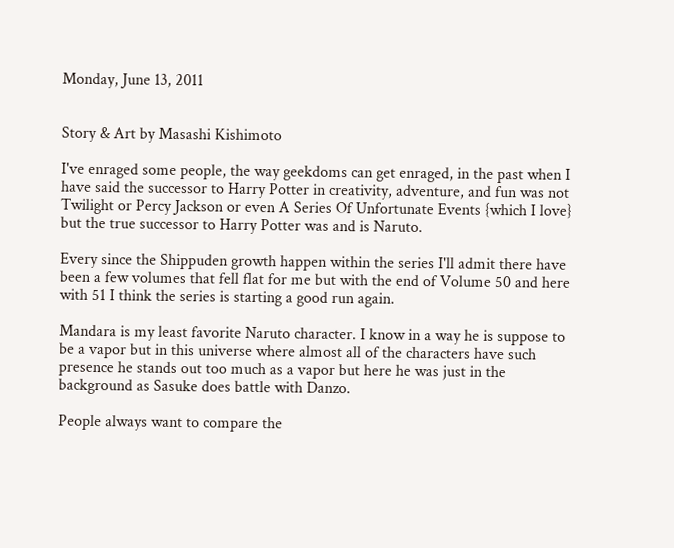Monday, June 13, 2011


Story & Art by Masashi Kishimoto

I've enraged some people, the way geekdoms can get enraged, in the past when I have said the successor to Harry Potter in creativity, adventure, and fun was not Twilight or Percy Jackson or even A Series Of Unfortunate Events {which I love} but the true successor to Harry Potter was and is Naruto.

Every since the Shippuden growth happen within the series I'll admit there have been a few volumes that fell flat for me but with the end of Volume 50 and here with 51 I think the series is starting a good run again.

Mandara is my least favorite Naruto character. I know in a way he is suppose to be a vapor but in this universe where almost all of the characters have such presence he stands out too much as a vapor but here he was just in the background as Sasuke does battle with Danzo.

People always want to compare the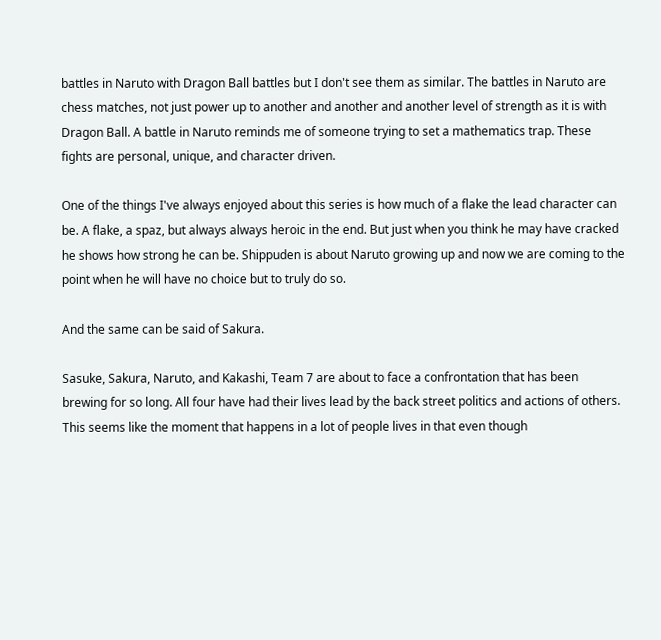battles in Naruto with Dragon Ball battles but I don't see them as similar. The battles in Naruto are chess matches, not just power up to another and another and another level of strength as it is with Dragon Ball. A battle in Naruto reminds me of someone trying to set a mathematics trap. These fights are personal, unique, and character driven.

One of the things I've always enjoyed about this series is how much of a flake the lead character can be. A flake, a spaz, but always always heroic in the end. But just when you think he may have cracked he shows how strong he can be. Shippuden is about Naruto growing up and now we are coming to the point when he will have no choice but to truly do so.

And the same can be said of Sakura.

Sasuke, Sakura, Naruto, and Kakashi, Team 7 are about to face a confrontation that has been brewing for so long. All four have had their lives lead by the back street politics and actions of others. This seems like the moment that happens in a lot of people lives in that even though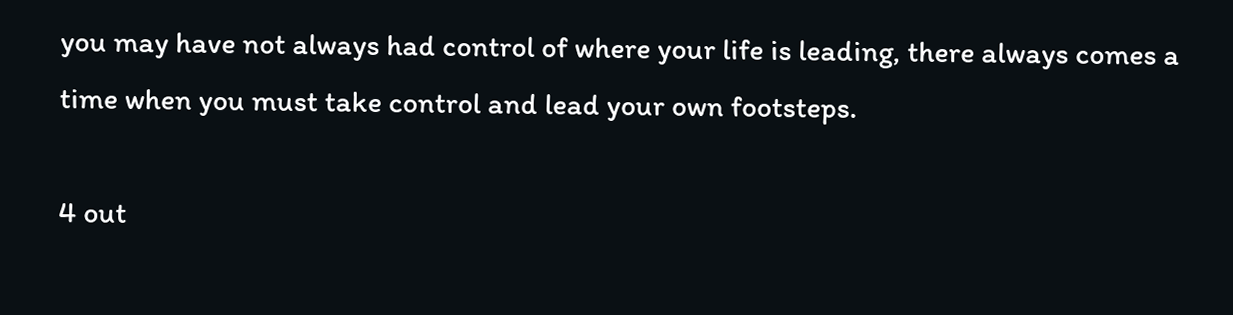you may have not always had control of where your life is leading, there always comes a time when you must take control and lead your own footsteps.

4 out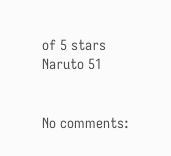of 5 stars
Naruto 51


No comments: